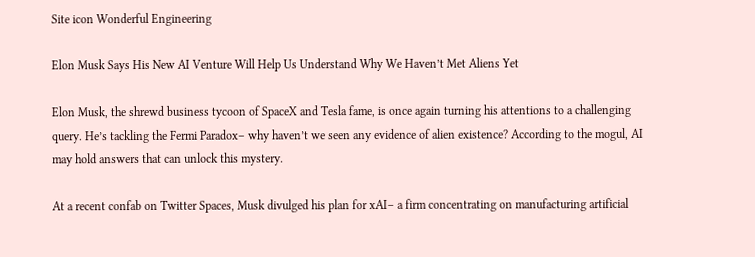Site icon Wonderful Engineering

Elon Musk Says His New AI Venture Will Help Us Understand Why We Haven’t Met Aliens Yet

Elon Musk, the shrewd business tycoon of SpaceX and Tesla fame, is once again turning his attentions to a challenging query. He’s tackling the Fermi Paradox– why haven’t we seen any evidence of alien existence? According to the mogul, AI may hold answers that can unlock this mystery.

At a recent confab on Twitter Spaces, Musk divulged his plan for xAI– a firm concentrating on manufacturing artificial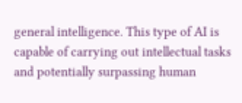general intelligence. This type of AI is capable of carrying out intellectual tasks and potentially surpassing human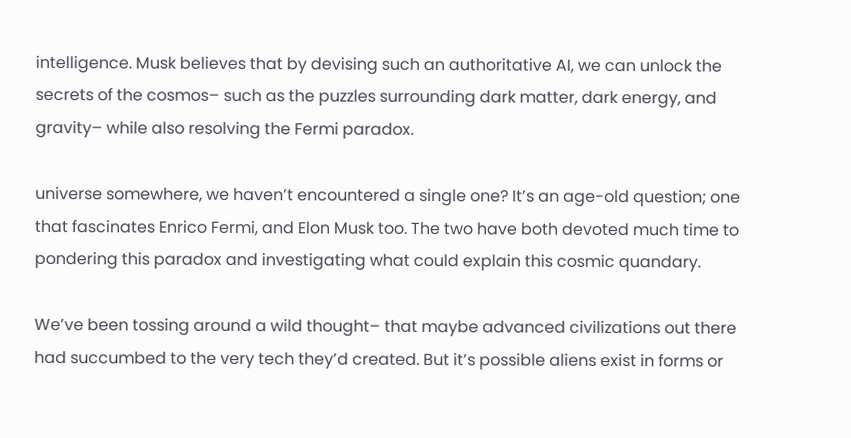intelligence. Musk believes that by devising such an authoritative AI, we can unlock the secrets of the cosmos– such as the puzzles surrounding dark matter, dark energy, and gravity– while also resolving the Fermi paradox.

universe somewhere, we haven’t encountered a single one? It’s an age-old question; one that fascinates Enrico Fermi, and Elon Musk too. The two have both devoted much time to pondering this paradox and investigating what could explain this cosmic quandary.

We’ve been tossing around a wild thought– that maybe advanced civilizations out there had succumbed to the very tech they’d created. But it’s possible aliens exist in forms or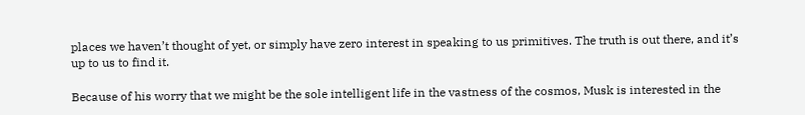places we haven’t thought of yet, or simply have zero interest in speaking to us primitives. The truth is out there, and it’s up to us to find it.

Because of his worry that we might be the sole intelligent life in the vastness of the cosmos, Musk is interested in the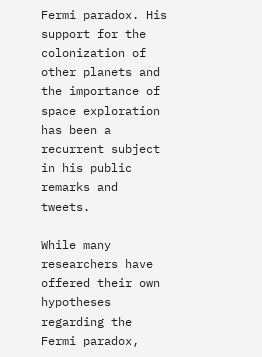Fermi paradox. His support for the colonization of other planets and the importance of space exploration has been a recurrent subject in his public remarks and tweets.

While many researchers have offered their own hypotheses regarding the Fermi paradox,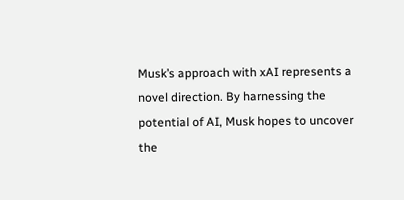Musk’s approach with xAI represents a novel direction. By harnessing the potential of AI, Musk hopes to uncover the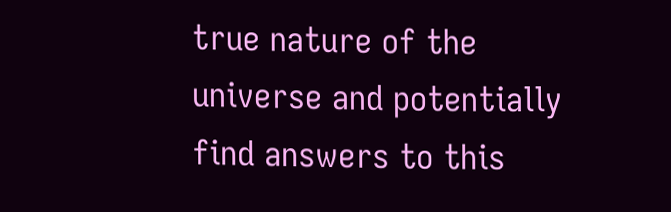true nature of the universe and potentially find answers to this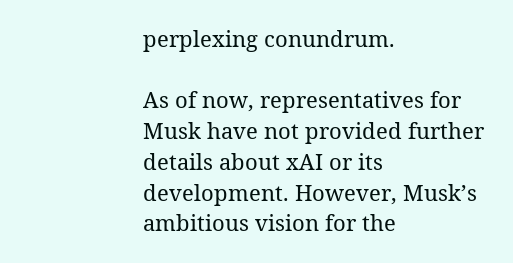perplexing conundrum.

As of now, representatives for Musk have not provided further details about xAI or its development. However, Musk’s ambitious vision for the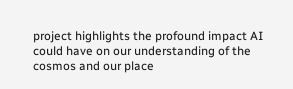project highlights the profound impact AI could have on our understanding of the cosmos and our place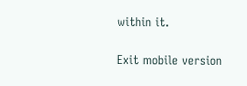within it.

Exit mobile version